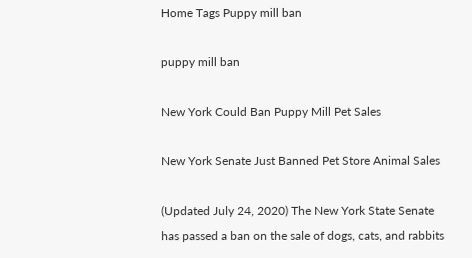Home Tags Puppy mill ban

puppy mill ban

New York Could Ban Puppy Mill Pet Sales

New York Senate Just Banned Pet Store Animal Sales

(Updated July 24, 2020) The New York State Senate has passed a ban on the sale of dogs, cats, and rabbits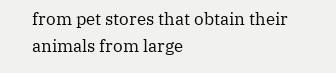from pet stores that obtain their animals from large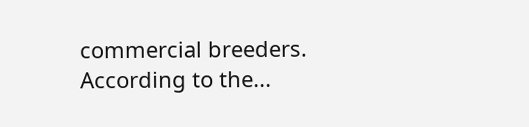commercial breeders. According to the...